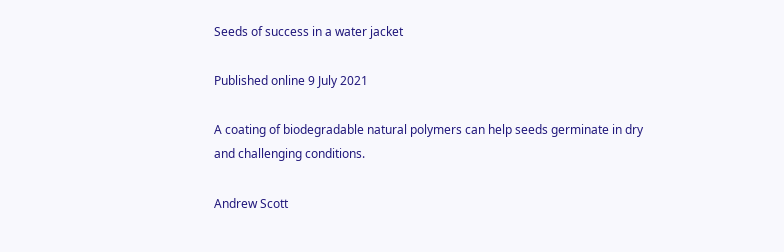Seeds of success in a water jacket

Published online 9 July 2021

A coating of biodegradable natural polymers can help seeds germinate in dry and challenging conditions.

Andrew Scott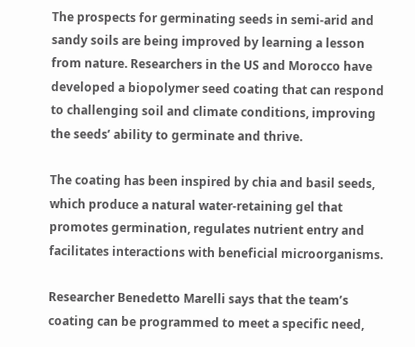The prospects for germinating seeds in semi-arid and sandy soils are being improved by learning a lesson from nature. Researchers in the US and Morocco have developed a biopolymer seed coating that can respond to challenging soil and climate conditions, improving the seeds’ ability to germinate and thrive.

The coating has been inspired by chia and basil seeds, which produce a natural water-retaining gel that promotes germination, regulates nutrient entry and facilitates interactions with beneficial microorganisms.

Researcher Benedetto Marelli says that the team’s coating can be programmed to meet a specific need,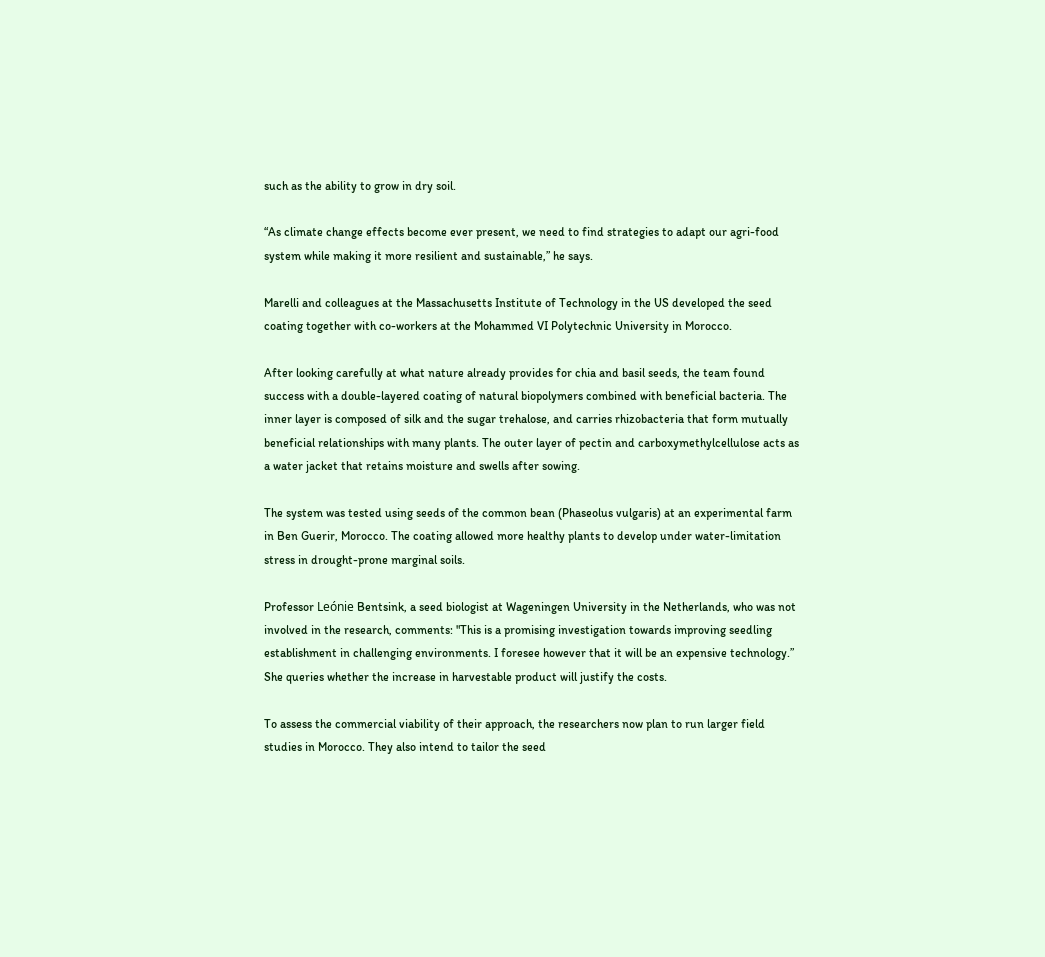such as the ability to grow in dry soil.

“As climate change effects become ever present, we need to find strategies to adapt our agri-food system while making it more resilient and sustainable,” he says.

Marelli and colleagues at the Massachusetts Institute of Technology in the US developed the seed coating together with co-workers at the Mohammed VI Polytechnic University in Morocco.

After looking carefully at what nature already provides for chia and basil seeds, the team found success with a double-layered coating of natural biopolymers combined with beneficial bacteria. The inner layer is composed of silk and the sugar trehalose, and carries rhizobacteria that form mutually beneficial relationships with many plants. The outer layer of pectin and carboxymethylcellulose acts as a water jacket that retains moisture and swells after sowing.

The system was tested using seeds of the common bean (Phaseolus vulgaris) at an experimental farm in Ben Guerir, Morocco. The coating allowed more healthy plants to develop under water-limitation stress in drought-prone marginal soils.

Professor Leónie Bentsink, a seed biologist at Wageningen University in the Netherlands, who was not involved in the research, comments: "This is a promising investigation towards improving seedling establishment in challenging environments. I foresee however that it will be an expensive technology.” She queries whether the increase in harvestable product will justify the costs.

To assess the commercial viability of their approach, the researchers now plan to run larger field studies in Morocco. They also intend to tailor the seed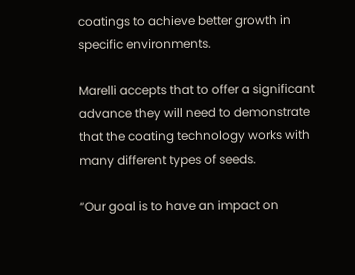coatings to achieve better growth in specific environments.

Marelli accepts that to offer a significant advance they will need to demonstrate that the coating technology works with many different types of seeds.

“Our goal is to have an impact on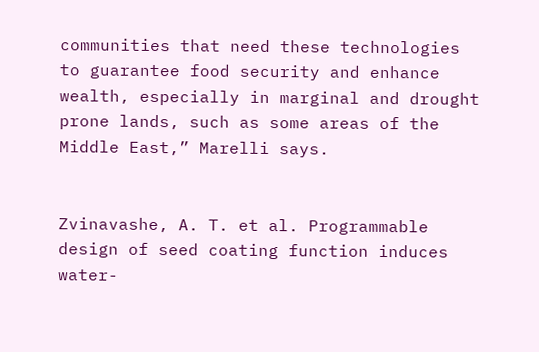communities that need these technologies to guarantee food security and enhance wealth, especially in marginal and drought prone lands, such as some areas of the Middle East,” Marelli says.


Zvinavashe, A. T. et al. Programmable design of seed coating function induces water-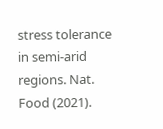stress tolerance in semi-arid regions. Nat. Food (2021).